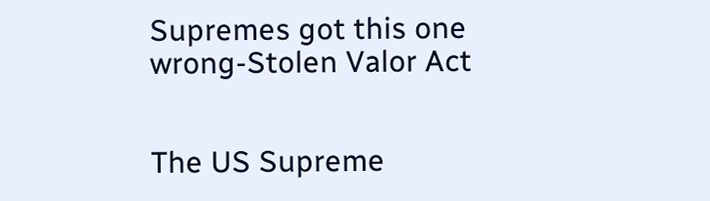Supremes got this one wrong-Stolen Valor Act


The US Supreme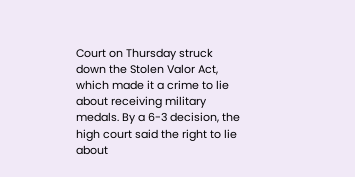Court on Thursday struck down the Stolen Valor Act, which made it a crime to lie about receiving military medals. By a 6-3 decision, the high court said the right to lie about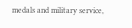medals and military service,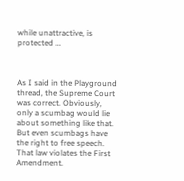while unattractive, is protected …



As I said in the Playground thread, the Supreme Court was correct. Obviously, only a scumbag would lie about something like that. But even scumbags have the right to free speech. That law violates the First Amendment.